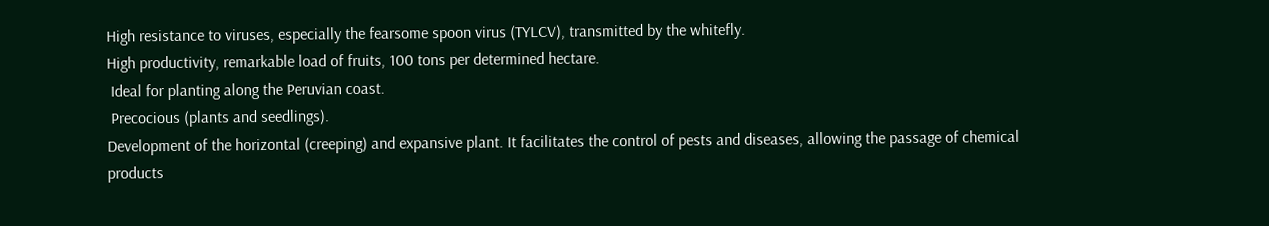High resistance to viruses, especially the fearsome spoon virus (TYLCV), transmitted by the whitefly.
High productivity, remarkable load of fruits, 100 tons per determined hectare.
 Ideal for planting along the Peruvian coast.
 Precocious (plants and seedlings).
Development of the horizontal (creeping) and expansive plant. It facilitates the control of pests and diseases, allowing the passage of chemical products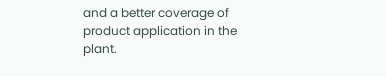and a better coverage of product application in the plant.